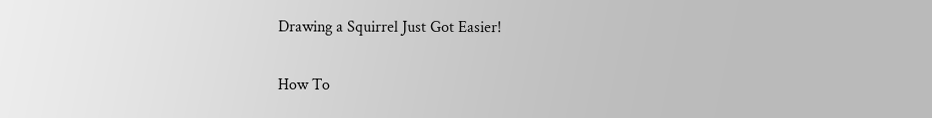Drawing a Squirrel Just Got Easier!

How To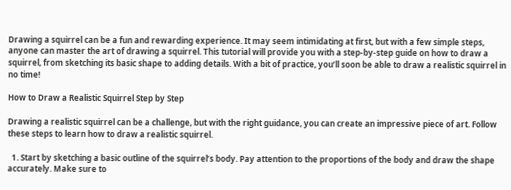Drawing a squirrel can be a fun and rewarding experience. It may seem intimidating at first, but with a few simple steps, anyone can master the art of drawing a squirrel. This tutorial will provide you with a step-by-step guide on how to draw a squirrel, from sketching its basic shape to adding details. With a bit of practice, you’ll soon be able to draw a realistic squirrel in no time!

How to Draw a Realistic Squirrel Step by Step

Drawing a realistic squirrel can be a challenge, but with the right guidance, you can create an impressive piece of art. Follow these steps to learn how to draw a realistic squirrel.

  1. Start by sketching a basic outline of the squirrel’s body. Pay attention to the proportions of the body and draw the shape accurately. Make sure to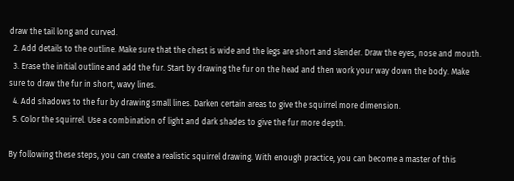draw the tail long and curved.
  2. Add details to the outline. Make sure that the chest is wide and the legs are short and slender. Draw the eyes, nose and mouth.
  3. Erase the initial outline and add the fur. Start by drawing the fur on the head and then work your way down the body. Make sure to draw the fur in short, wavy lines.
  4. Add shadows to the fur by drawing small lines. Darken certain areas to give the squirrel more dimension.
  5. Color the squirrel. Use a combination of light and dark shades to give the fur more depth.

By following these steps, you can create a realistic squirrel drawing. With enough practice, you can become a master of this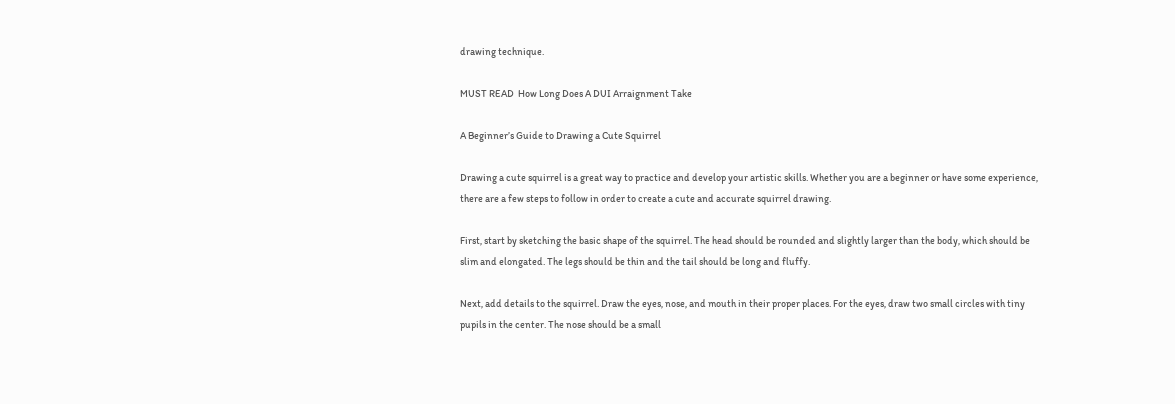drawing technique.

MUST READ  How Long Does A DUI Arraignment Take

A Beginner’s Guide to Drawing a Cute Squirrel

Drawing a cute squirrel is a great way to practice and develop your artistic skills. Whether you are a beginner or have some experience, there are a few steps to follow in order to create a cute and accurate squirrel drawing.

First, start by sketching the basic shape of the squirrel. The head should be rounded and slightly larger than the body, which should be slim and elongated. The legs should be thin and the tail should be long and fluffy.

Next, add details to the squirrel. Draw the eyes, nose, and mouth in their proper places. For the eyes, draw two small circles with tiny pupils in the center. The nose should be a small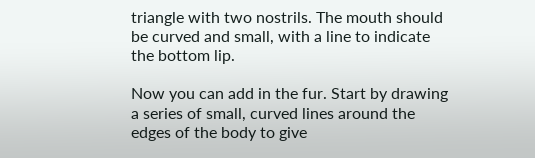triangle with two nostrils. The mouth should be curved and small, with a line to indicate the bottom lip.

Now you can add in the fur. Start by drawing a series of small, curved lines around the edges of the body to give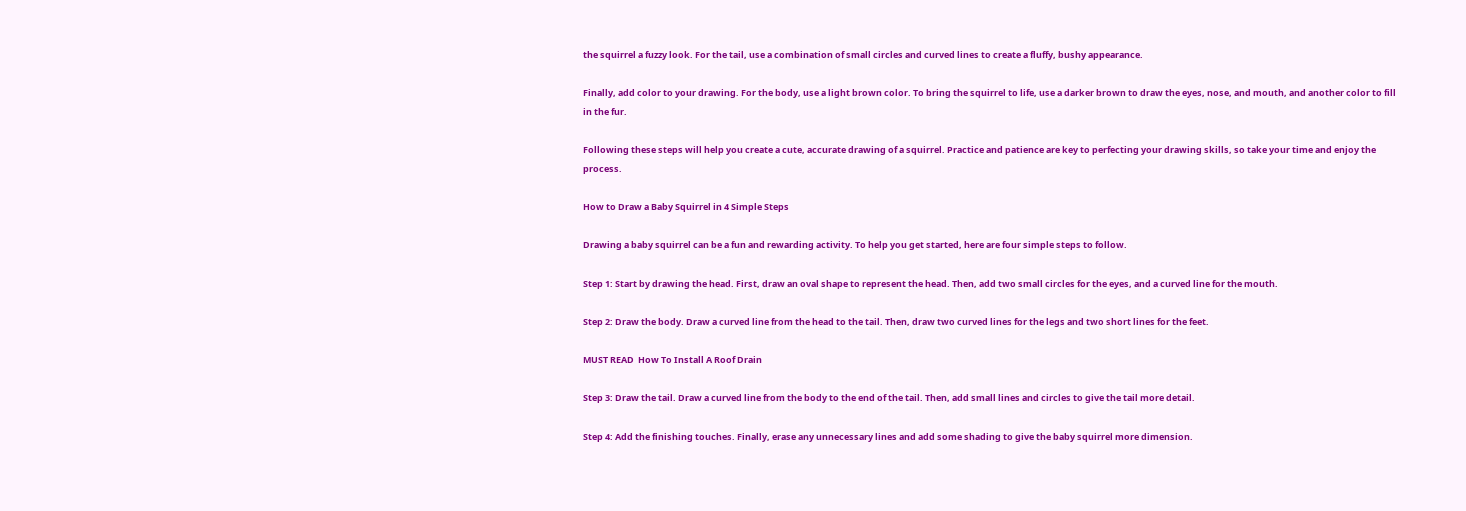the squirrel a fuzzy look. For the tail, use a combination of small circles and curved lines to create a fluffy, bushy appearance.

Finally, add color to your drawing. For the body, use a light brown color. To bring the squirrel to life, use a darker brown to draw the eyes, nose, and mouth, and another color to fill in the fur.

Following these steps will help you create a cute, accurate drawing of a squirrel. Practice and patience are key to perfecting your drawing skills, so take your time and enjoy the process.

How to Draw a Baby Squirrel in 4 Simple Steps

Drawing a baby squirrel can be a fun and rewarding activity. To help you get started, here are four simple steps to follow.

Step 1: Start by drawing the head. First, draw an oval shape to represent the head. Then, add two small circles for the eyes, and a curved line for the mouth.

Step 2: Draw the body. Draw a curved line from the head to the tail. Then, draw two curved lines for the legs and two short lines for the feet.

MUST READ  How To Install A Roof Drain

Step 3: Draw the tail. Draw a curved line from the body to the end of the tail. Then, add small lines and circles to give the tail more detail.

Step 4: Add the finishing touches. Finally, erase any unnecessary lines and add some shading to give the baby squirrel more dimension.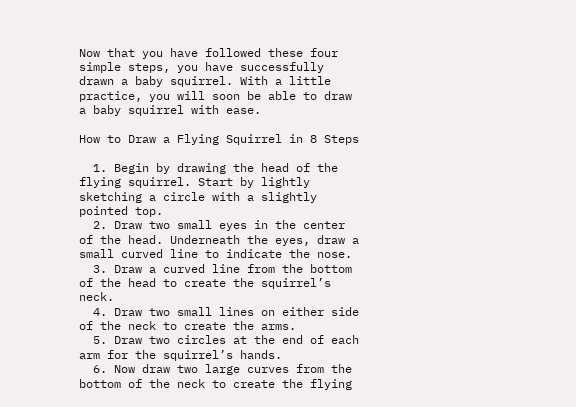Now that you have followed these four simple steps, you have successfully drawn a baby squirrel. With a little practice, you will soon be able to draw a baby squirrel with ease.

How to Draw a Flying Squirrel in 8 Steps

  1. Begin by drawing the head of the flying squirrel. Start by lightly sketching a circle with a slightly pointed top.
  2. Draw two small eyes in the center of the head. Underneath the eyes, draw a small curved line to indicate the nose.
  3. Draw a curved line from the bottom of the head to create the squirrel’s neck.
  4. Draw two small lines on either side of the neck to create the arms.
  5. Draw two circles at the end of each arm for the squirrel’s hands.
  6. Now draw two large curves from the bottom of the neck to create the flying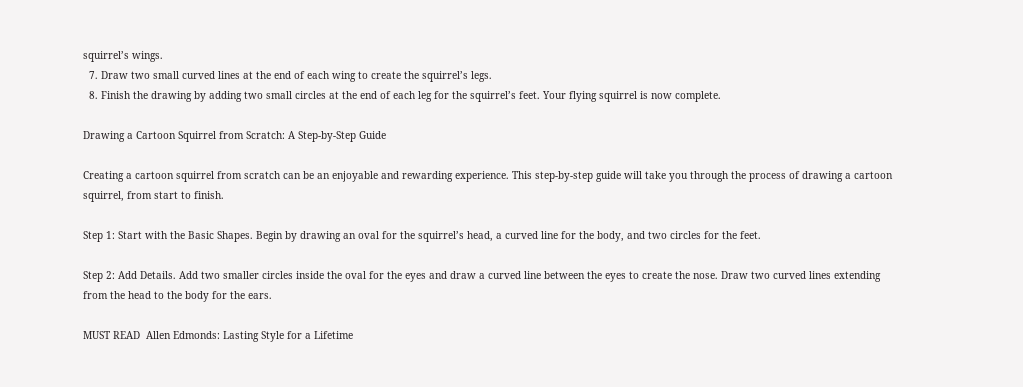squirrel’s wings.
  7. Draw two small curved lines at the end of each wing to create the squirrel’s legs.
  8. Finish the drawing by adding two small circles at the end of each leg for the squirrel’s feet. Your flying squirrel is now complete.

Drawing a Cartoon Squirrel from Scratch: A Step-by-Step Guide

Creating a cartoon squirrel from scratch can be an enjoyable and rewarding experience. This step-by-step guide will take you through the process of drawing a cartoon squirrel, from start to finish.

Step 1: Start with the Basic Shapes. Begin by drawing an oval for the squirrel’s head, a curved line for the body, and two circles for the feet.

Step 2: Add Details. Add two smaller circles inside the oval for the eyes and draw a curved line between the eyes to create the nose. Draw two curved lines extending from the head to the body for the ears.

MUST READ  Allen Edmonds: Lasting Style for a Lifetime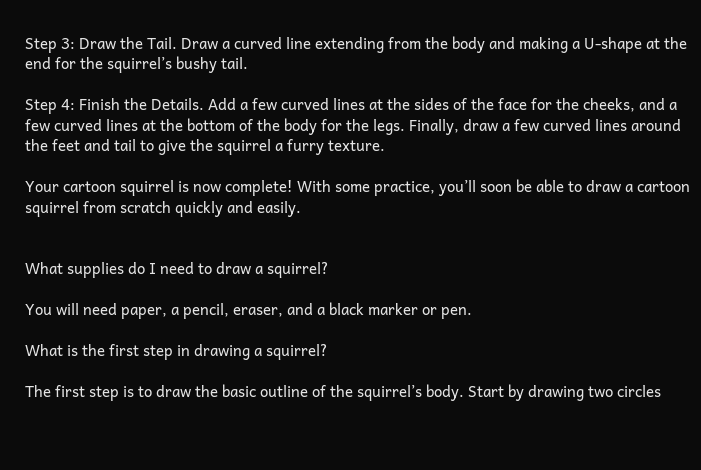Step 3: Draw the Tail. Draw a curved line extending from the body and making a U-shape at the end for the squirrel’s bushy tail.

Step 4: Finish the Details. Add a few curved lines at the sides of the face for the cheeks, and a few curved lines at the bottom of the body for the legs. Finally, draw a few curved lines around the feet and tail to give the squirrel a furry texture.

Your cartoon squirrel is now complete! With some practice, you’ll soon be able to draw a cartoon squirrel from scratch quickly and easily.


What supplies do I need to draw a squirrel?

You will need paper, a pencil, eraser, and a black marker or pen.

What is the first step in drawing a squirrel?

The first step is to draw the basic outline of the squirrel’s body. Start by drawing two circles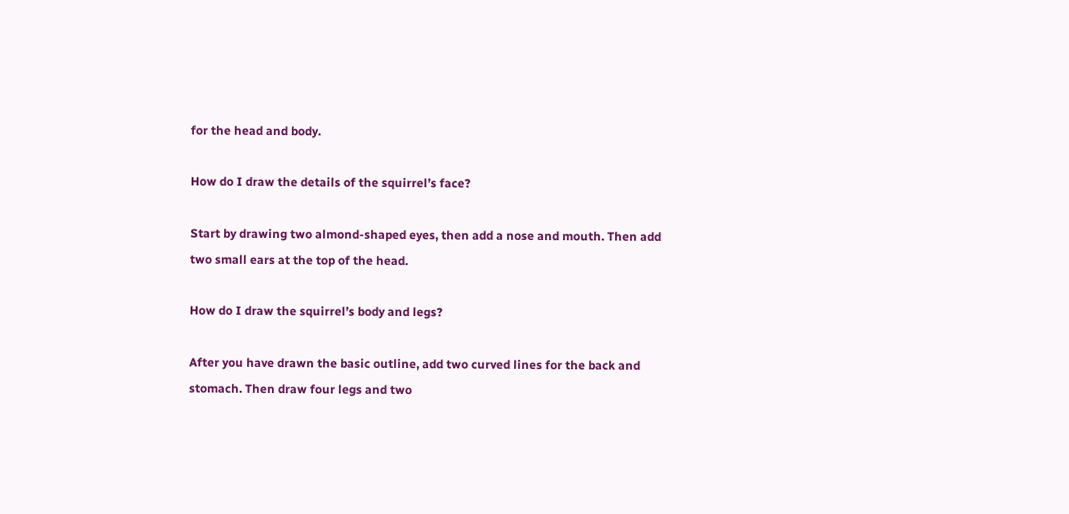for the head and body.

How do I draw the details of the squirrel’s face?

Start by drawing two almond-shaped eyes, then add a nose and mouth. Then add two small ears at the top of the head.

How do I draw the squirrel’s body and legs?

After you have drawn the basic outline, add two curved lines for the back and stomach. Then draw four legs and two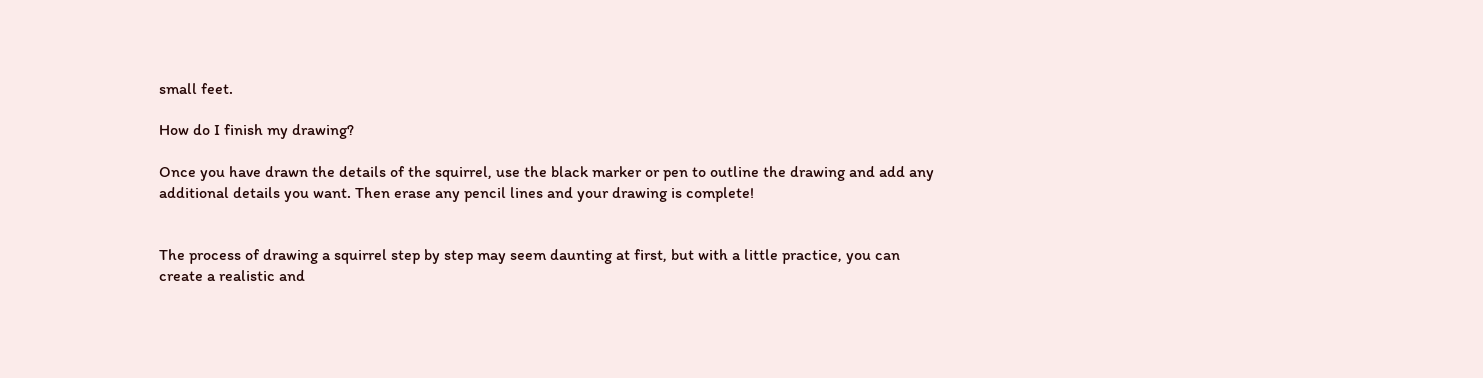small feet.

How do I finish my drawing?

Once you have drawn the details of the squirrel, use the black marker or pen to outline the drawing and add any additional details you want. Then erase any pencil lines and your drawing is complete!


The process of drawing a squirrel step by step may seem daunting at first, but with a little practice, you can create a realistic and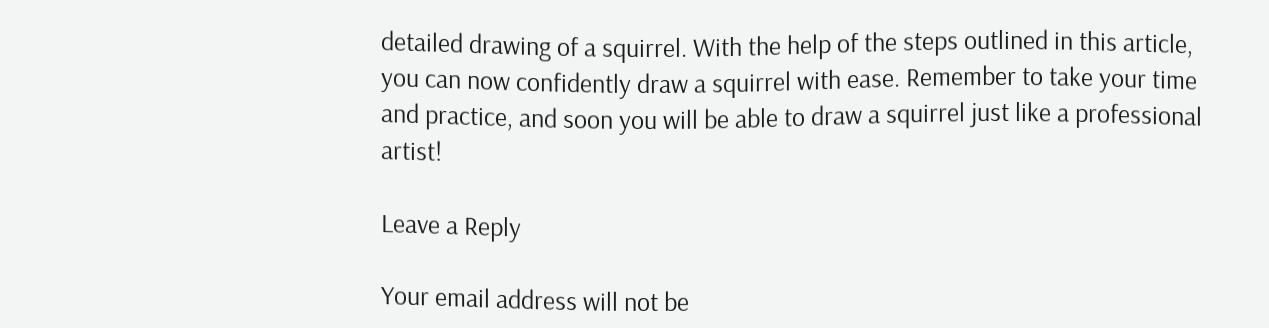detailed drawing of a squirrel. With the help of the steps outlined in this article, you can now confidently draw a squirrel with ease. Remember to take your time and practice, and soon you will be able to draw a squirrel just like a professional artist!

Leave a Reply

Your email address will not be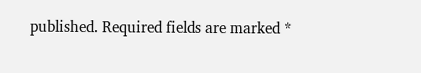published. Required fields are marked *